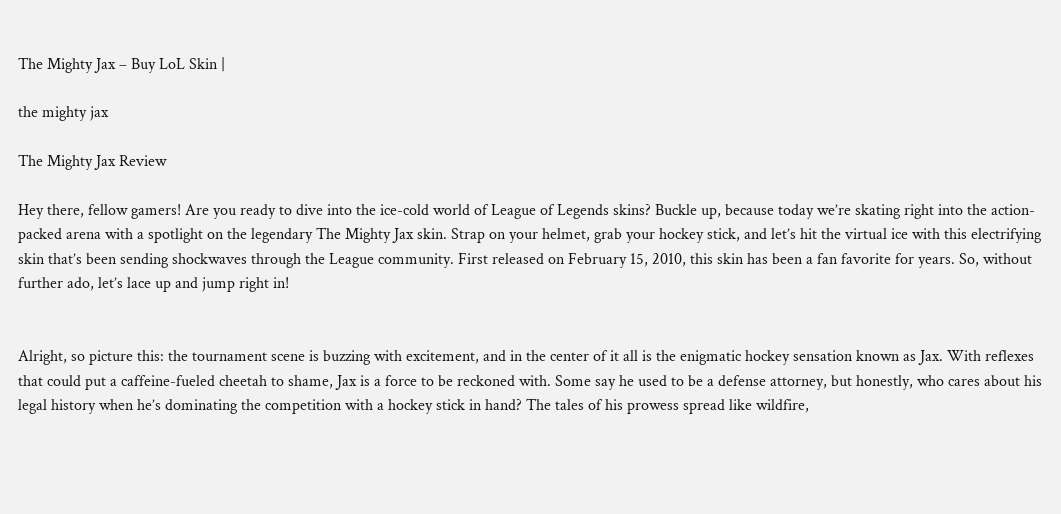The Mighty Jax – Buy LoL Skin |

the mighty jax

The Mighty Jax Review

Hey there, fellow gamers! Are you ready to dive into the ice-cold world of League of Legends skins? Buckle up, because today we’re skating right into the action-packed arena with a spotlight on the legendary The Mighty Jax skin. Strap on your helmet, grab your hockey stick, and let’s hit the virtual ice with this electrifying skin that’s been sending shockwaves through the League community. First released on February 15, 2010, this skin has been a fan favorite for years. So, without further ado, let’s lace up and jump right in!


Alright, so picture this: the tournament scene is buzzing with excitement, and in the center of it all is the enigmatic hockey sensation known as Jax. With reflexes that could put a caffeine-fueled cheetah to shame, Jax is a force to be reckoned with. Some say he used to be a defense attorney, but honestly, who cares about his legal history when he’s dominating the competition with a hockey stick in hand? The tales of his prowess spread like wildfire,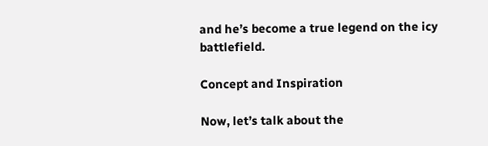and he’s become a true legend on the icy battlefield.

Concept and Inspiration

Now, let’s talk about the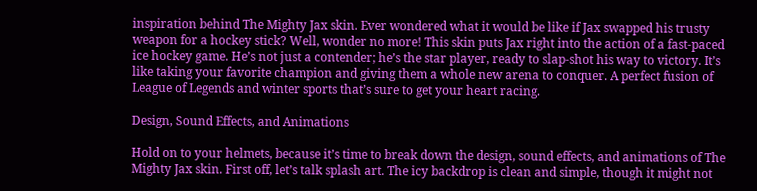inspiration behind The Mighty Jax skin. Ever wondered what it would be like if Jax swapped his trusty weapon for a hockey stick? Well, wonder no more! This skin puts Jax right into the action of a fast-paced ice hockey game. He’s not just a contender; he’s the star player, ready to slap-shot his way to victory. It’s like taking your favorite champion and giving them a whole new arena to conquer. A perfect fusion of League of Legends and winter sports that’s sure to get your heart racing.

Design, Sound Effects, and Animations

Hold on to your helmets, because it’s time to break down the design, sound effects, and animations of The Mighty Jax skin. First off, let’s talk splash art. The icy backdrop is clean and simple, though it might not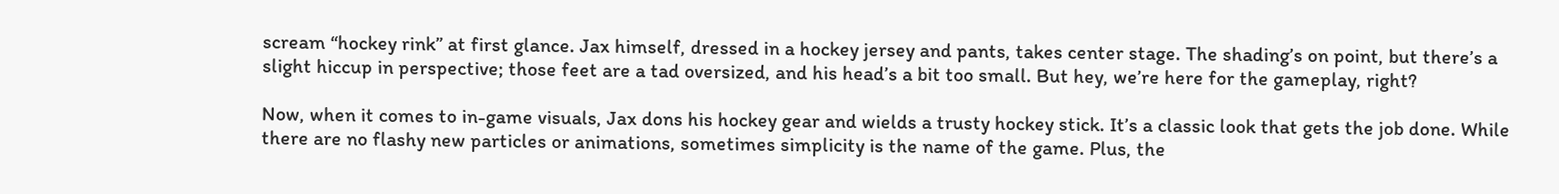scream “hockey rink” at first glance. Jax himself, dressed in a hockey jersey and pants, takes center stage. The shading’s on point, but there’s a slight hiccup in perspective; those feet are a tad oversized, and his head’s a bit too small. But hey, we’re here for the gameplay, right?

Now, when it comes to in-game visuals, Jax dons his hockey gear and wields a trusty hockey stick. It’s a classic look that gets the job done. While there are no flashy new particles or animations, sometimes simplicity is the name of the game. Plus, the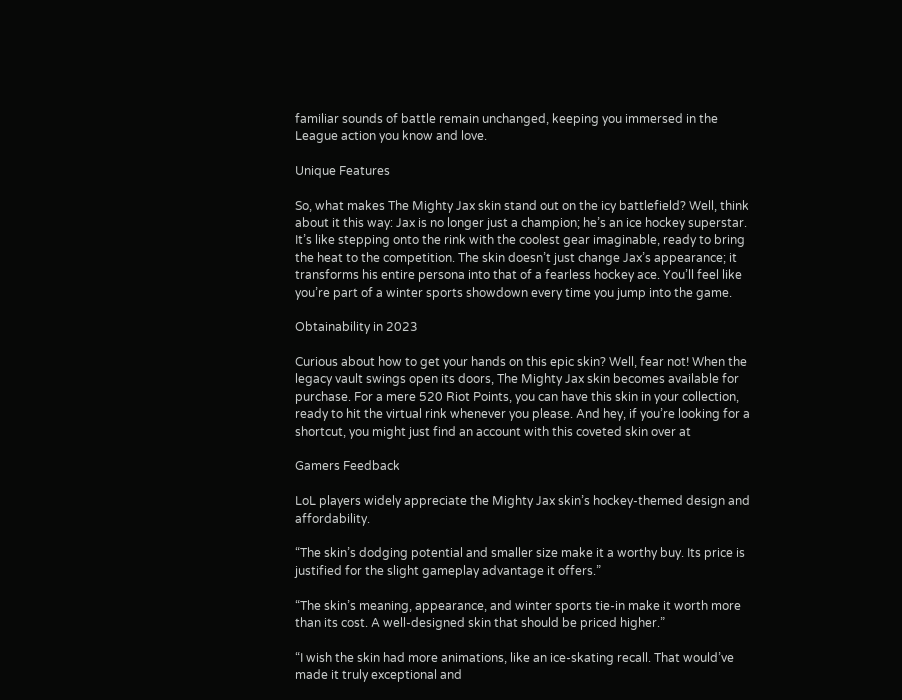familiar sounds of battle remain unchanged, keeping you immersed in the League action you know and love.

Unique Features

So, what makes The Mighty Jax skin stand out on the icy battlefield? Well, think about it this way: Jax is no longer just a champion; he’s an ice hockey superstar. It’s like stepping onto the rink with the coolest gear imaginable, ready to bring the heat to the competition. The skin doesn’t just change Jax’s appearance; it transforms his entire persona into that of a fearless hockey ace. You’ll feel like you’re part of a winter sports showdown every time you jump into the game.

Obtainability in 2023

Curious about how to get your hands on this epic skin? Well, fear not! When the legacy vault swings open its doors, The Mighty Jax skin becomes available for purchase. For a mere 520 Riot Points, you can have this skin in your collection, ready to hit the virtual rink whenever you please. And hey, if you’re looking for a shortcut, you might just find an account with this coveted skin over at

Gamers Feedback

LoL players widely appreciate the Mighty Jax skin’s hockey-themed design and  affordability.

“The skin’s dodging potential and smaller size make it a worthy buy. Its price is justified for the slight gameplay advantage it offers.”

“The skin’s meaning, appearance, and winter sports tie-in make it worth more than its cost. A well-designed skin that should be priced higher.”

“I wish the skin had more animations, like an ice-skating recall. That would’ve made it truly exceptional and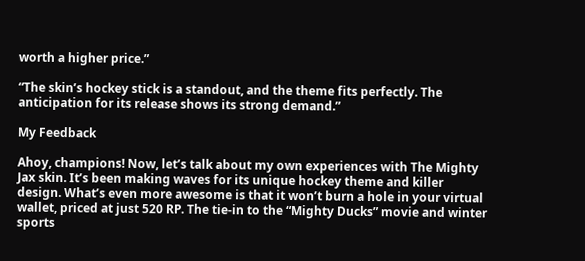worth a higher price.”

“The skin’s hockey stick is a standout, and the theme fits perfectly. The anticipation for its release shows its strong demand.”

My Feedback

Ahoy, champions! Now, let’s talk about my own experiences with The Mighty Jax skin. It’s been making waves for its unique hockey theme and killer design. What’s even more awesome is that it won’t burn a hole in your virtual wallet, priced at just 520 RP. The tie-in to the “Mighty Ducks” movie and winter sports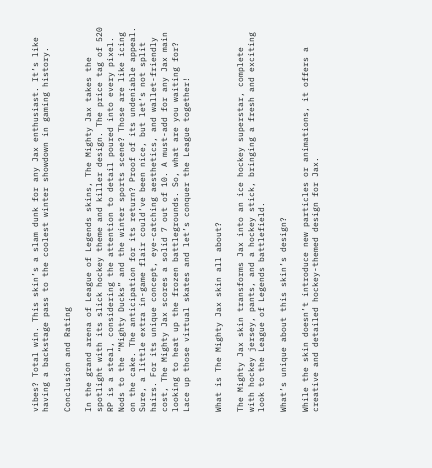vibes? Total win. This skin’s a slam dunk for any Jax enthusiast. It’s like having a backstage pass to the coolest winter showdown in gaming history.

Conclusion and Rating

In the grand arena of League of Legends skins, The Mighty Jax takes the spotlight with its slick hockey theme and killer design. The price tag of 520 RP is a steal, considering the attention to detail poured into every pixel. Nods to the “Mighty Ducks” and the winter sports scene? Those are like icing on the cake. The anticipation for its return? Proof of its undeniable appeal. Sure, a little extra in-game flair could’ve been nice, but let’s not split hairs. For its unique concept, eye-catching aesthetics, and wallet-friendly cost, The Mighty Jax scores a solid 7 out of 10. A must-add for any Jax main looking to heat up the frozen battlegrounds. So, what are you waiting for? Lace up those virtual skates and let’s conquer the League together!


What is The Mighty Jax skin all about?

The Mighty Jax skin transforms Jax into an ice hockey superstar, complete with hockey jersey, pants, and a hockey stick, bringing a fresh and exciting look to the League of Legends battlefield.

What’s unique about this skin’s design?

While the skin doesn’t introduce new particles or animations, it offers a creative and detailed hockey-themed design for Jax.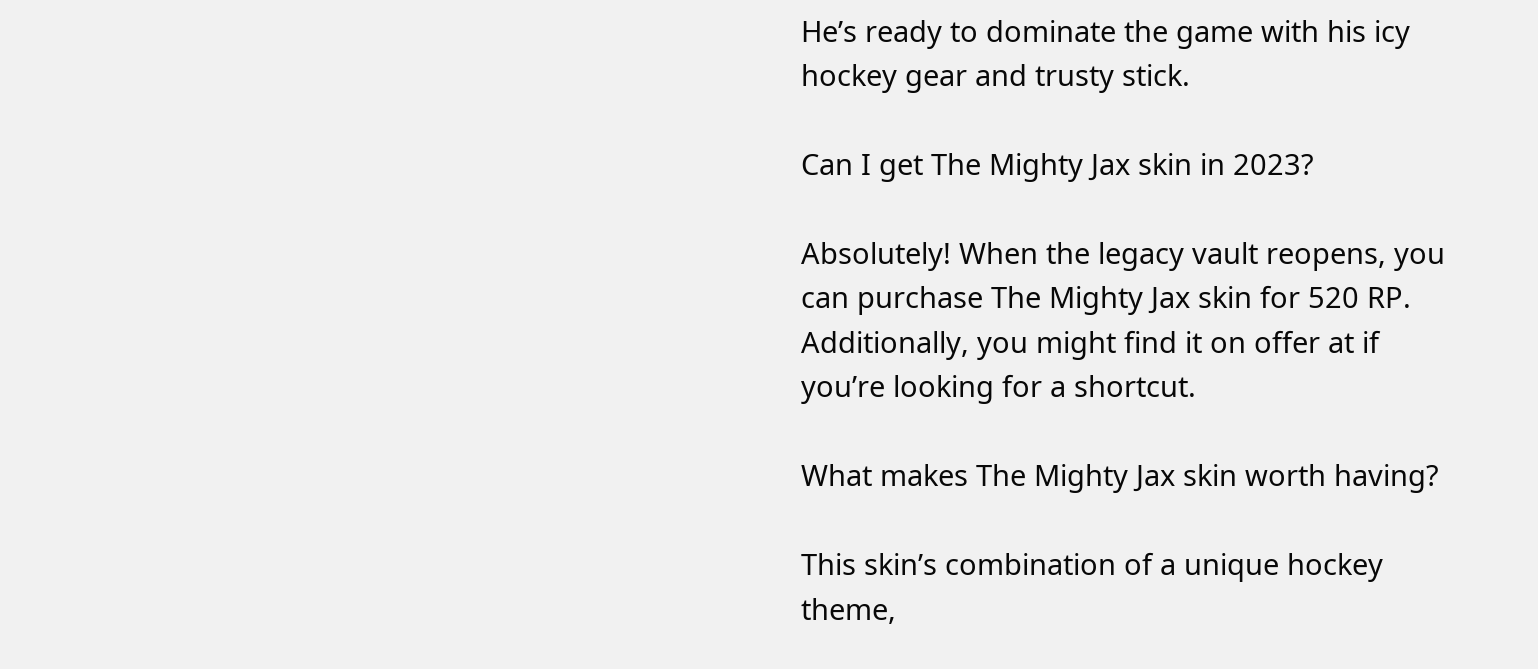He’s ready to dominate the game with his icy hockey gear and trusty stick.

Can I get The Mighty Jax skin in 2023?

Absolutely! When the legacy vault reopens, you can purchase The Mighty Jax skin for 520 RP. Additionally, you might find it on offer at if you’re looking for a shortcut.

What makes The Mighty Jax skin worth having?

This skin’s combination of a unique hockey theme,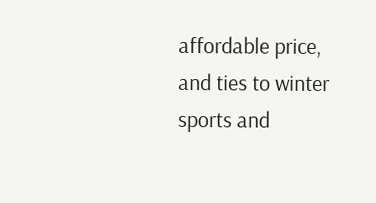affordable price, and ties to winter sports and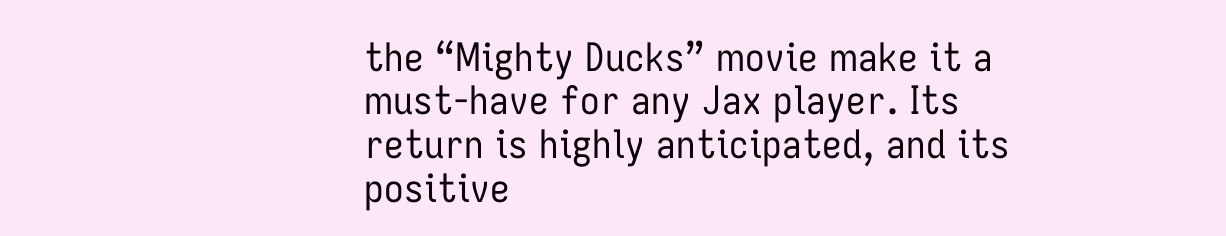the “Mighty Ducks” movie make it a must-have for any Jax player. Its return is highly anticipated, and its positive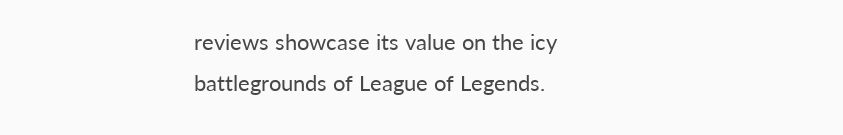reviews showcase its value on the icy battlegrounds of League of Legends.